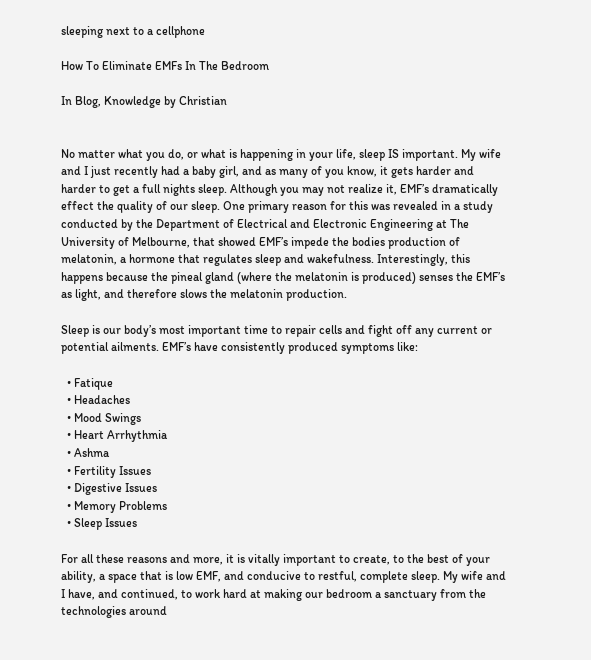sleeping next to a cellphone

How To Eliminate EMFs In The Bedroom

In Blog, Knowledge by Christian


No matter what you do, or what is happening in your life, sleep IS important. My wife and I just recently had a baby girl, and as many of you know, it gets harder and harder to get a full nights sleep. Although you may not realize it, EMF’s dramatically effect the quality of our sleep. One primary reason for this was revealed in a study conducted by the Department of Electrical and Electronic Engineering at The University of Melbourne, that showed EMF’s impede the bodies production of melatonin, a hormone that regulates sleep and wakefulness. Interestingly, this happens because the pineal gland (where the melatonin is produced) senses the EMF’s as light, and therefore slows the melatonin production.

Sleep is our body’s most important time to repair cells and fight off any current or potential ailments. EMF’s have consistently produced symptoms like:

  • Fatique
  • Headaches
  • Mood Swings
  • Heart Arrhythmia
  • Ashma
  • Fertility Issues
  • Digestive Issues
  • Memory Problems
  • Sleep Issues

For all these reasons and more, it is vitally important to create, to the best of your ability, a space that is low EMF, and conducive to restful, complete sleep. My wife and I have, and continued, to work hard at making our bedroom a sanctuary from the technologies around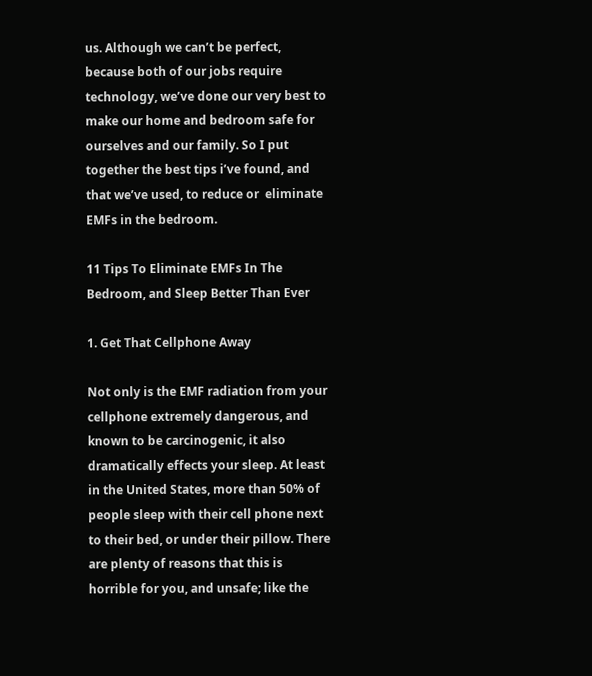us. Although we can’t be perfect, because both of our jobs require technology, we’ve done our very best to make our home and bedroom safe for ourselves and our family. So I put together the best tips i’ve found, and that we’ve used, to reduce or  eliminate EMFs in the bedroom.

11 Tips To Eliminate EMFs In The Bedroom, and Sleep Better Than Ever

1. Get That Cellphone Away

Not only is the EMF radiation from your cellphone extremely dangerous, and known to be carcinogenic, it also dramatically effects your sleep. At least in the United States, more than 50% of people sleep with their cell phone next to their bed, or under their pillow. There are plenty of reasons that this is horrible for you, and unsafe; like the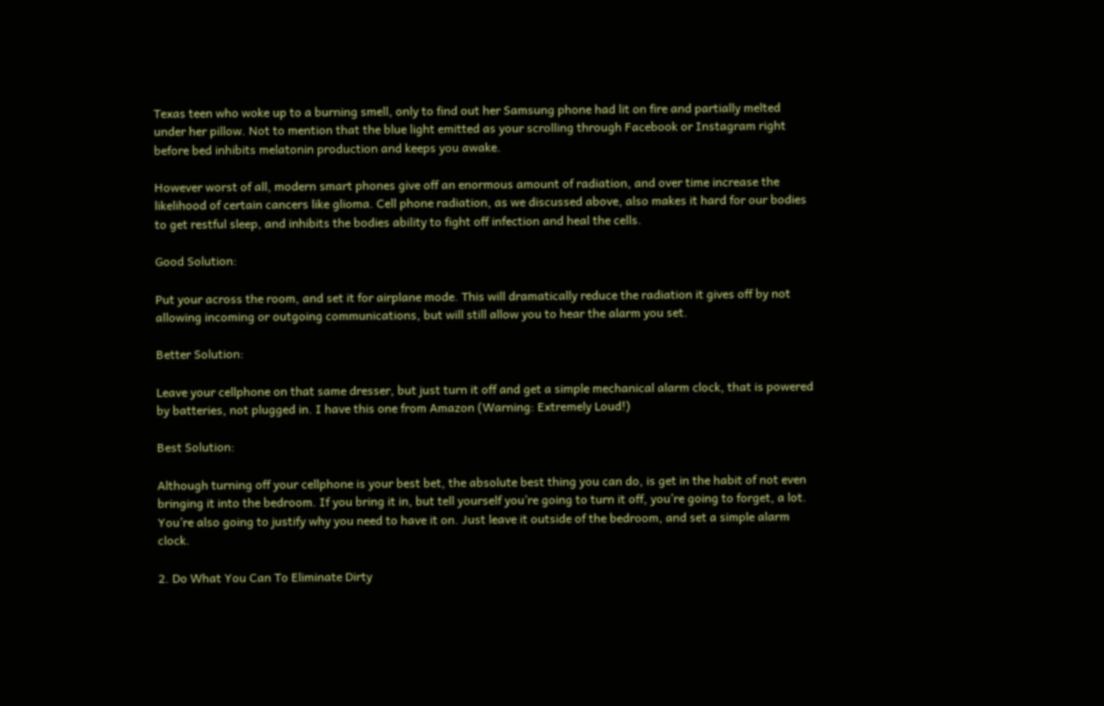Texas teen who woke up to a burning smell, only to find out her Samsung phone had lit on fire and partially melted under her pillow. Not to mention that the blue light emitted as your scrolling through Facebook or Instagram right before bed inhibits melatonin production and keeps you awake.

However worst of all, modern smart phones give off an enormous amount of radiation, and over time increase the likelihood of certain cancers like glioma. Cell phone radiation, as we discussed above, also makes it hard for our bodies to get restful sleep, and inhibits the bodies ability to fight off infection and heal the cells.

Good Solution:

Put your across the room, and set it for airplane mode. This will dramatically reduce the radiation it gives off by not allowing incoming or outgoing communications, but will still allow you to hear the alarm you set.

Better Solution:

Leave your cellphone on that same dresser, but just turn it off and get a simple mechanical alarm clock, that is powered by batteries, not plugged in. I have this one from Amazon (Warning: Extremely Loud!)

Best Solution:

Although turning off your cellphone is your best bet, the absolute best thing you can do, is get in the habit of not even bringing it into the bedroom. If you bring it in, but tell yourself you’re going to turn it off, you’re going to forget, a lot. You’re also going to justify why you need to have it on. Just leave it outside of the bedroom, and set a simple alarm clock.

2. Do What You Can To Eliminate Dirty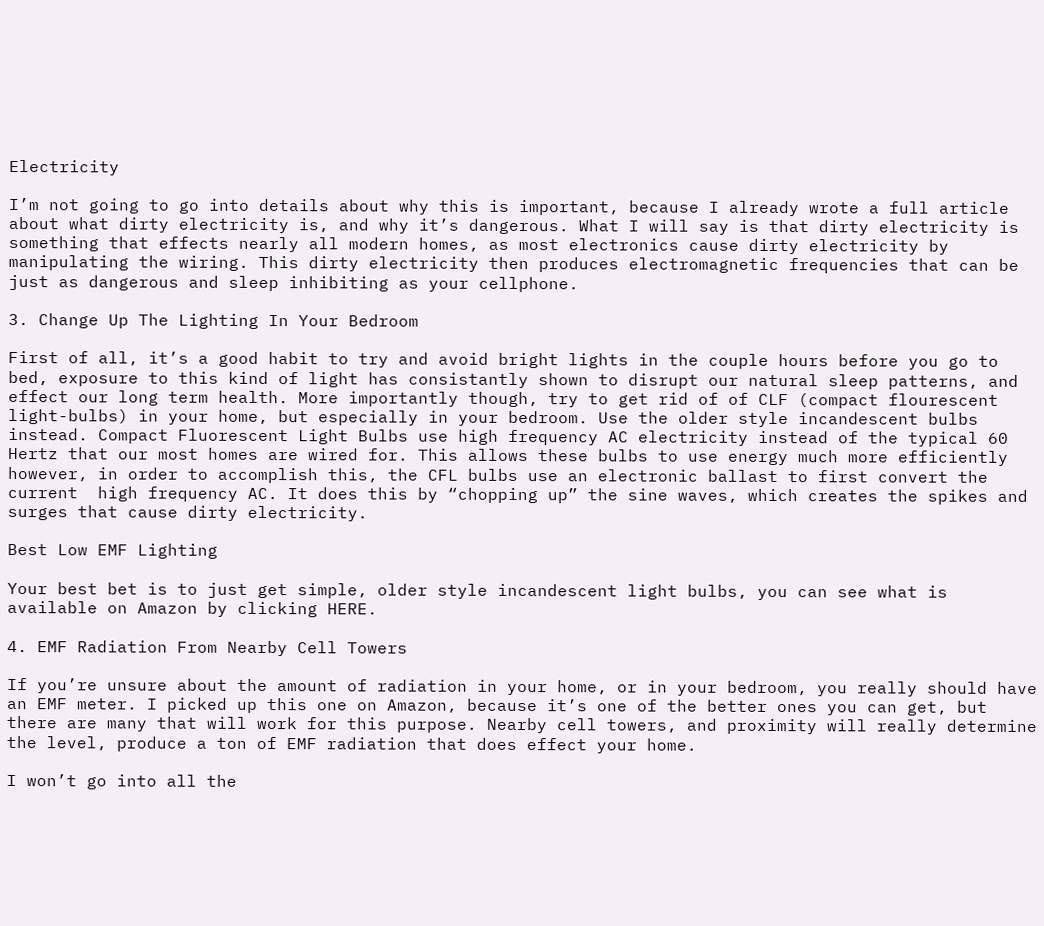Electricity

I’m not going to go into details about why this is important, because I already wrote a full article about what dirty electricity is, and why it’s dangerous. What I will say is that dirty electricity is something that effects nearly all modern homes, as most electronics cause dirty electricity by manipulating the wiring. This dirty electricity then produces electromagnetic frequencies that can be just as dangerous and sleep inhibiting as your cellphone.

3. Change Up The Lighting In Your Bedroom

First of all, it’s a good habit to try and avoid bright lights in the couple hours before you go to bed, exposure to this kind of light has consistantly shown to disrupt our natural sleep patterns, and effect our long term health. More importantly though, try to get rid of of CLF (compact flourescent light-bulbs) in your home, but especially in your bedroom. Use the older style incandescent bulbs instead. Compact Fluorescent Light Bulbs use high frequency AC electricity instead of the typical 60 Hertz that our most homes are wired for. This allows these bulbs to use energy much more efficiently however, in order to accomplish this, the CFL bulbs use an electronic ballast to first convert the current  high frequency AC. It does this by “chopping up” the sine waves, which creates the spikes and surges that cause dirty electricity.

Best Low EMF Lighting

Your best bet is to just get simple, older style incandescent light bulbs, you can see what is available on Amazon by clicking HERE.

4. EMF Radiation From Nearby Cell Towers

If you’re unsure about the amount of radiation in your home, or in your bedroom, you really should have an EMF meter. I picked up this one on Amazon, because it’s one of the better ones you can get, but there are many that will work for this purpose. Nearby cell towers, and proximity will really determine the level, produce a ton of EMF radiation that does effect your home.

I won’t go into all the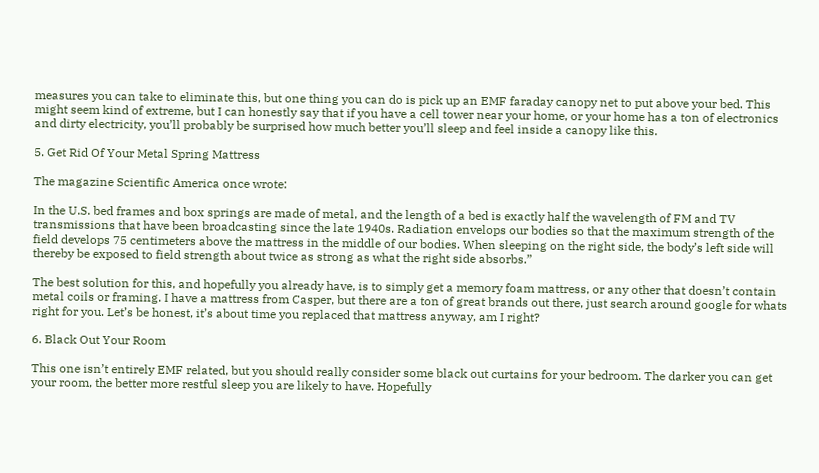measures you can take to eliminate this, but one thing you can do is pick up an EMF faraday canopy net to put above your bed. This might seem kind of extreme, but I can honestly say that if you have a cell tower near your home, or your home has a ton of electronics and dirty electricity, you’ll probably be surprised how much better you’ll sleep and feel inside a canopy like this.

5. Get Rid Of Your Metal Spring Mattress

The magazine Scientific America once wrote:

In the U.S. bed frames and box springs are made of metal, and the length of a bed is exactly half the wavelength of FM and TV transmissions that have been broadcasting since the late 1940s. Radiation envelops our bodies so that the maximum strength of the field develops 75 centimeters above the mattress in the middle of our bodies. When sleeping on the right side, the body’s left side will thereby be exposed to field strength about twice as strong as what the right side absorbs.”

The best solution for this, and hopefully you already have, is to simply get a memory foam mattress, or any other that doesn’t contain metal coils or framing. I have a mattress from Casper, but there are a ton of great brands out there, just search around google for whats right for you. Let’s be honest, it’s about time you replaced that mattress anyway, am I right?

6. Black Out Your Room

This one isn’t entirely EMF related, but you should really consider some black out curtains for your bedroom. The darker you can get your room, the better more restful sleep you are likely to have. Hopefully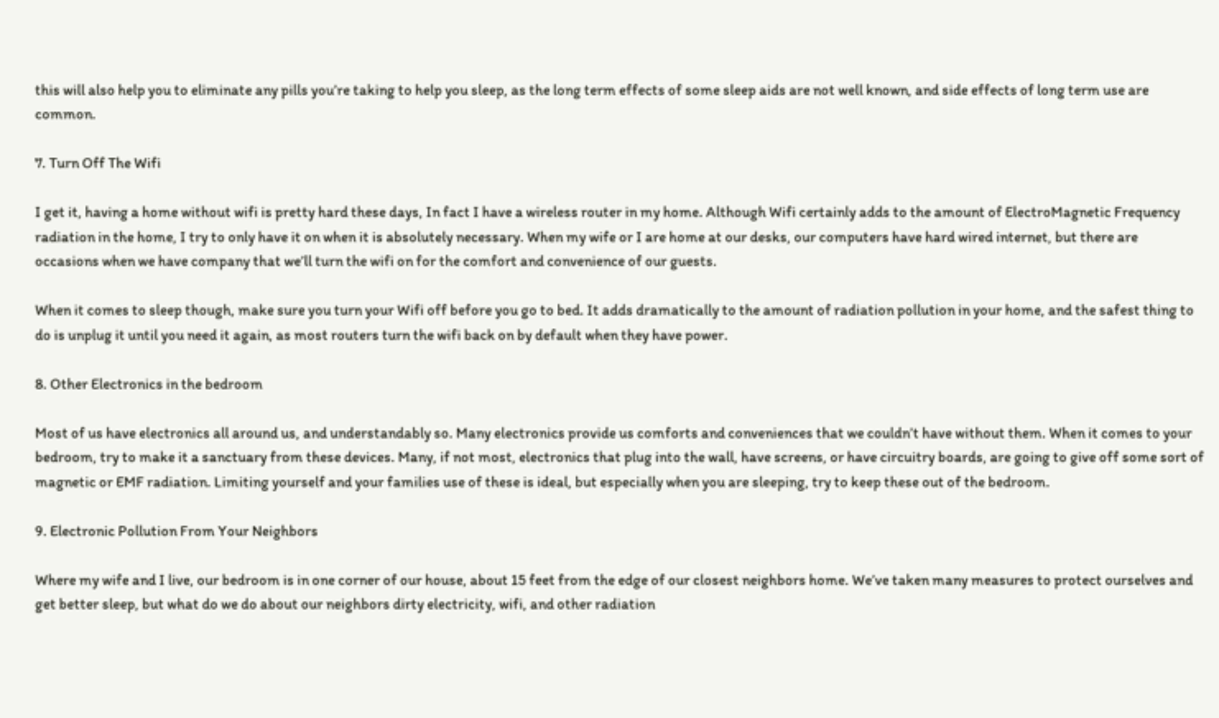this will also help you to eliminate any pills you’re taking to help you sleep, as the long term effects of some sleep aids are not well known, and side effects of long term use are common.

7. Turn Off The Wifi

I get it, having a home without wifi is pretty hard these days, In fact I have a wireless router in my home. Although Wifi certainly adds to the amount of ElectroMagnetic Frequency radiation in the home, I try to only have it on when it is absolutely necessary. When my wife or I are home at our desks, our computers have hard wired internet, but there are occasions when we have company that we’ll turn the wifi on for the comfort and convenience of our guests.

When it comes to sleep though, make sure you turn your Wifi off before you go to bed. It adds dramatically to the amount of radiation pollution in your home, and the safest thing to do is unplug it until you need it again, as most routers turn the wifi back on by default when they have power.

8. Other Electronics in the bedroom

Most of us have electronics all around us, and understandably so. Many electronics provide us comforts and conveniences that we couldn’t have without them. When it comes to your bedroom, try to make it a sanctuary from these devices. Many, if not most, electronics that plug into the wall, have screens, or have circuitry boards, are going to give off some sort of magnetic or EMF radiation. Limiting yourself and your families use of these is ideal, but especially when you are sleeping, try to keep these out of the bedroom.

9. Electronic Pollution From Your Neighbors

Where my wife and I live, our bedroom is in one corner of our house, about 15 feet from the edge of our closest neighbors home. We’ve taken many measures to protect ourselves and get better sleep, but what do we do about our neighbors dirty electricity, wifi, and other radiation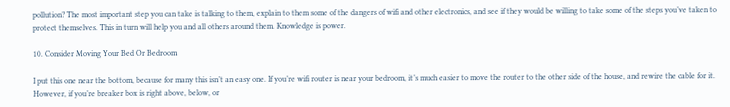pollution? The most important step you can take is talking to them, explain to them some of the dangers of wifi and other electronics, and see if they would be willing to take some of the steps you’ve taken to protect themselves. This in turn will help you and all others around them. Knowledge is power.

10. Consider Moving Your Bed Or Bedroom

I put this one near the bottom, because for many this isn’t an easy one. If you’re wifi router is near your bedroom, it’s much easier to move the router to the other side of the house, and rewire the cable for it. However, if you’re breaker box is right above, below, or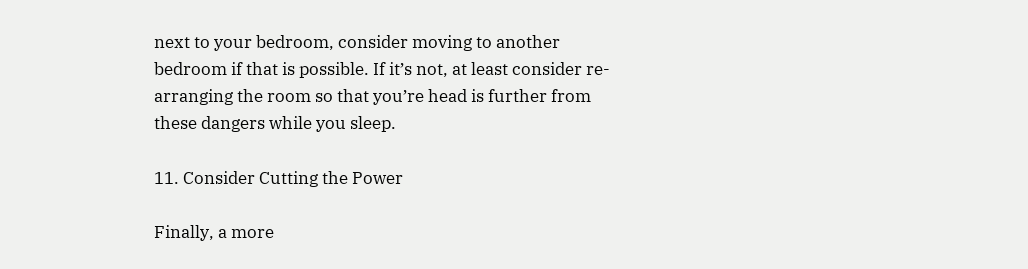next to your bedroom, consider moving to another bedroom if that is possible. If it’s not, at least consider re-arranging the room so that you’re head is further from these dangers while you sleep.

11. Consider Cutting the Power

Finally, a more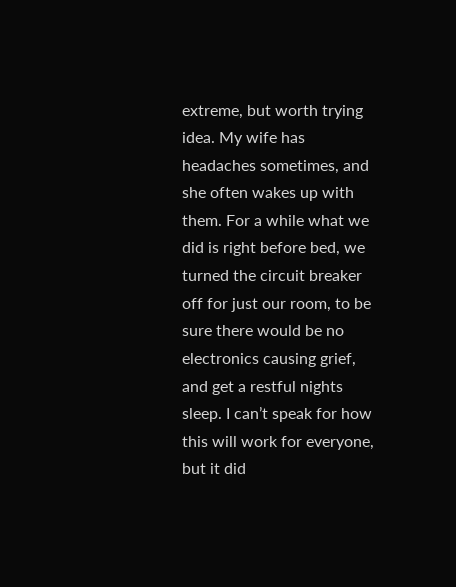extreme, but worth trying idea. My wife has headaches sometimes, and she often wakes up with them. For a while what we did is right before bed, we turned the circuit breaker off for just our room, to be sure there would be no electronics causing grief, and get a restful nights sleep. I can’t speak for how this will work for everyone, but it did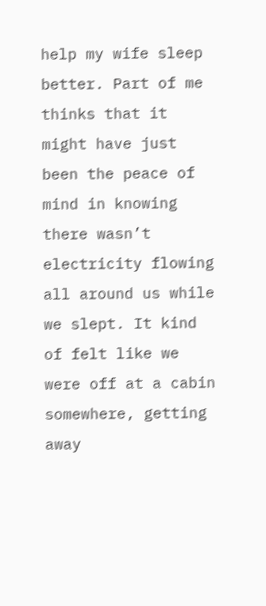help my wife sleep better. Part of me thinks that it might have just been the peace of mind in knowing there wasn’t electricity flowing all around us while we slept. It kind of felt like we were off at a cabin somewhere, getting away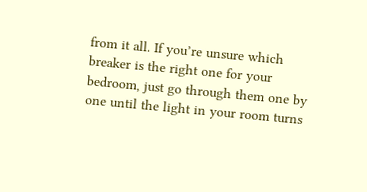from it all. If you’re unsure which breaker is the right one for your bedroom, just go through them one by one until the light in your room turns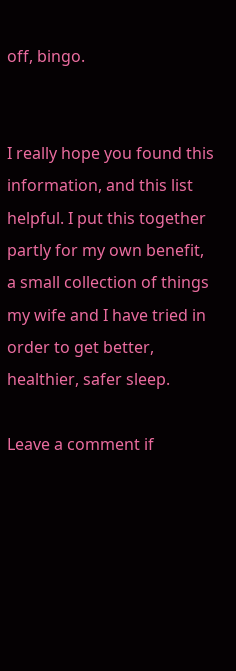off, bingo.


I really hope you found this information, and this list helpful. I put this together partly for my own benefit, a small collection of things my wife and I have tried in order to get better, healthier, safer sleep.

Leave a comment if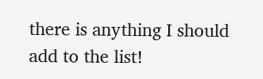there is anything I should add to the list!